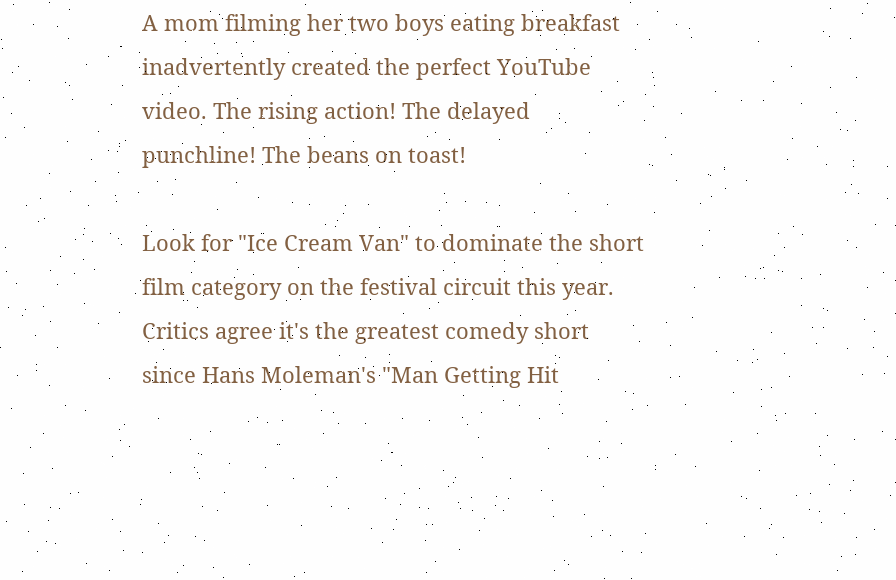A mom filming her two boys eating breakfast inadvertently created the perfect YouTube video. The rising action! The delayed punchline! The beans on toast!

Look for "Ice Cream Van" to dominate the short film category on the festival circuit this year. Critics agree it's the greatest comedy short since Hans Moleman's "Man Getting Hit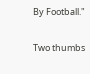By Football."

Two thumbs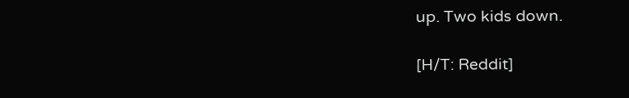up. Two kids down.

[H/T: Reddit]